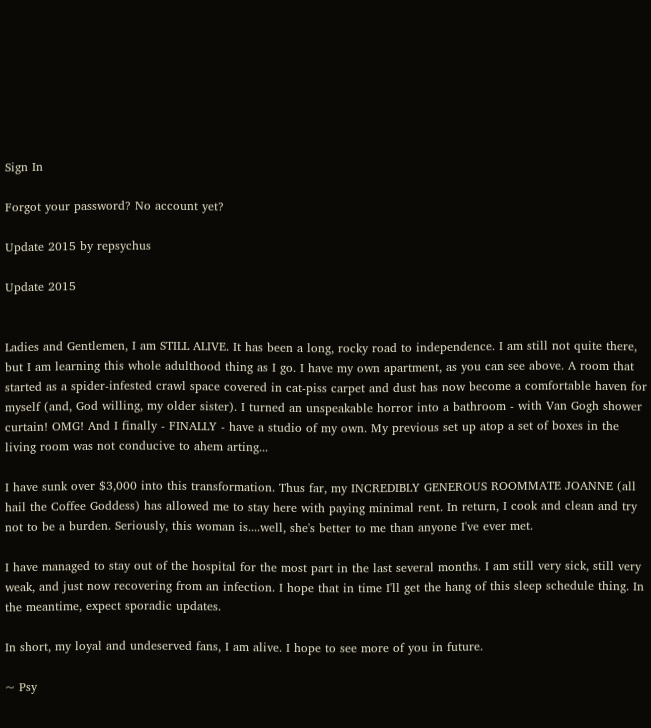Sign In

Forgot your password? No account yet?

Update 2015 by repsychus

Update 2015


Ladies and Gentlemen, I am STILL ALIVE. It has been a long, rocky road to independence. I am still not quite there, but I am learning this whole adulthood thing as I go. I have my own apartment, as you can see above. A room that started as a spider-infested crawl space covered in cat-piss carpet and dust has now become a comfortable haven for myself (and, God willing, my older sister). I turned an unspeakable horror into a bathroom - with Van Gogh shower curtain! OMG! And I finally - FINALLY - have a studio of my own. My previous set up atop a set of boxes in the living room was not conducive to ahem arting...

I have sunk over $3,000 into this transformation. Thus far, my INCREDIBLY GENEROUS ROOMMATE JOANNE (all hail the Coffee Goddess) has allowed me to stay here with paying minimal rent. In return, I cook and clean and try not to be a burden. Seriously, this woman is....well, she's better to me than anyone I've ever met.

I have managed to stay out of the hospital for the most part in the last several months. I am still very sick, still very weak, and just now recovering from an infection. I hope that in time I'll get the hang of this sleep schedule thing. In the meantime, expect sporadic updates.

In short, my loyal and undeserved fans, I am alive. I hope to see more of you in future.

~ Psy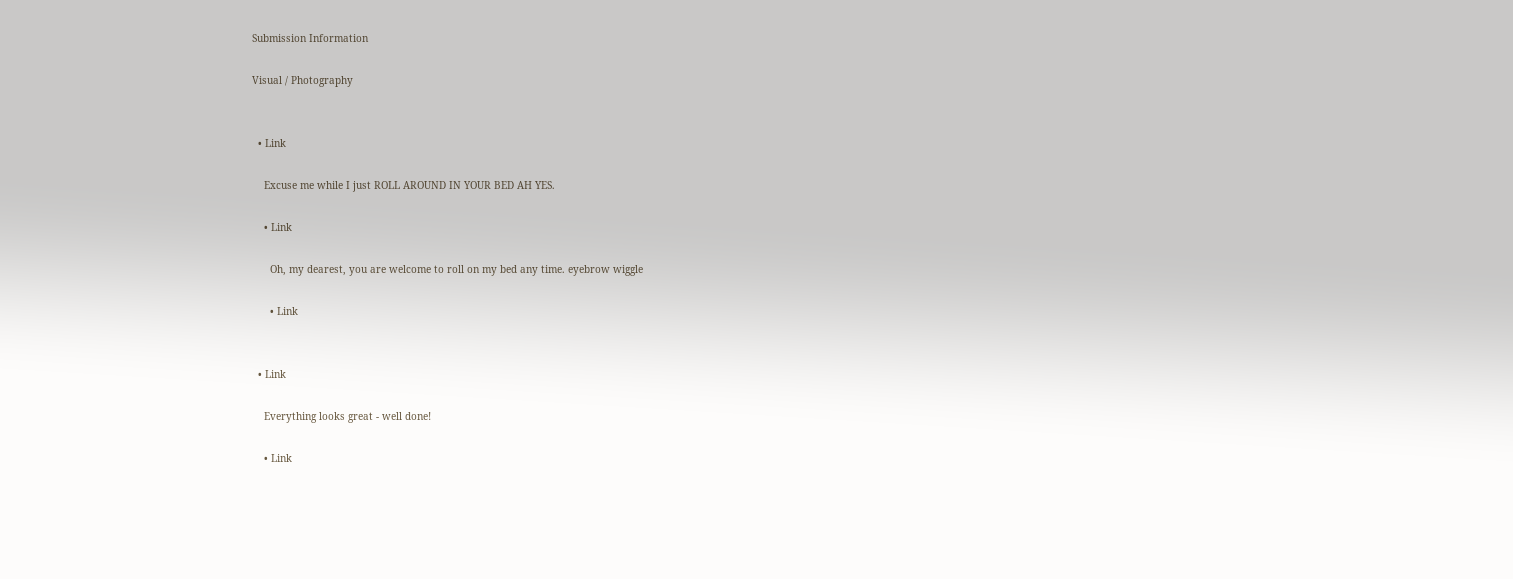Submission Information

Visual / Photography


  • Link

    Excuse me while I just ROLL AROUND IN YOUR BED AH YES.

    • Link

      Oh, my dearest, you are welcome to roll on my bed any time. eyebrow wiggle

      • Link


  • Link

    Everything looks great - well done!

    • Link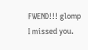FWEND!!! glomp I missed you.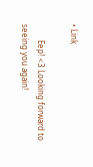• Link

        Eep! <3 Looking forward to seeing you again!